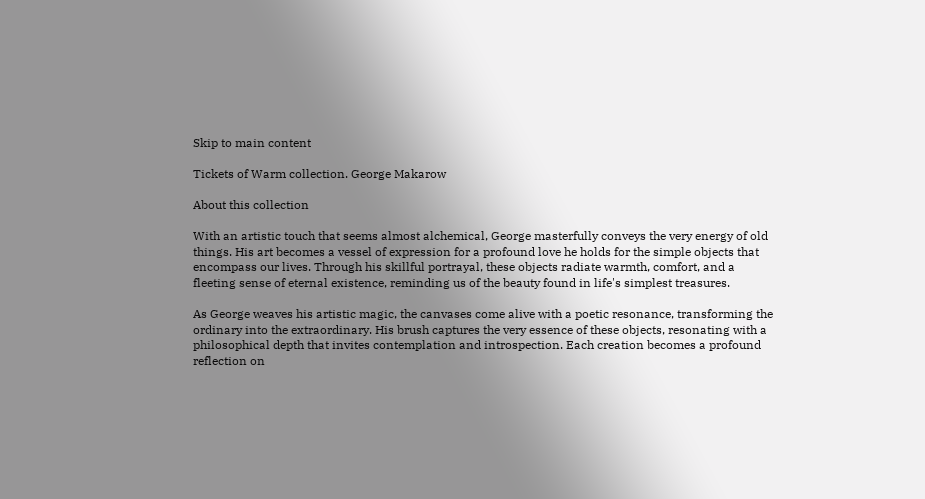Skip to main content

Tickets of Warm collection. George Makarow

About this collection

With an artistic touch that seems almost alchemical, George masterfully conveys the very energy of old things. His art becomes a vessel of expression for a profound love he holds for the simple objects that encompass our lives. Through his skillful portrayal, these objects radiate warmth, comfort, and a fleeting sense of eternal existence, reminding us of the beauty found in life's simplest treasures.

As George weaves his artistic magic, the canvases come alive with a poetic resonance, transforming the ordinary into the extraordinary. His brush captures the very essence of these objects, resonating with a philosophical depth that invites contemplation and introspection. Each creation becomes a profound reflection on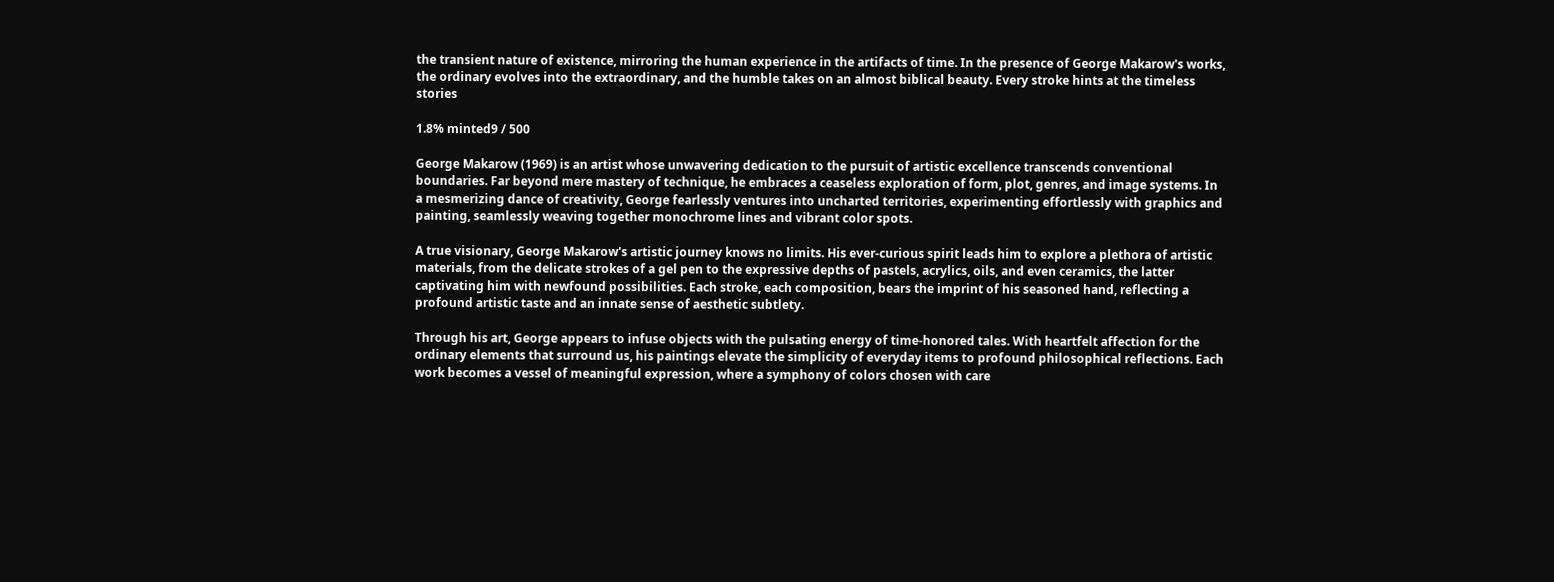the transient nature of existence, mirroring the human experience in the artifacts of time. In the presence of George Makarow's works, the ordinary evolves into the extraordinary, and the humble takes on an almost biblical beauty. Every stroke hints at the timeless stories

1.8% minted9 / 500

George Makarow (1969) is an artist whose unwavering dedication to the pursuit of artistic excellence transcends conventional boundaries. Far beyond mere mastery of technique, he embraces a ceaseless exploration of form, plot, genres, and image systems. In a mesmerizing dance of creativity, George fearlessly ventures into uncharted territories, experimenting effortlessly with graphics and painting, seamlessly weaving together monochrome lines and vibrant color spots.

A true visionary, George Makarow's artistic journey knows no limits. His ever-curious spirit leads him to explore a plethora of artistic materials, from the delicate strokes of a gel pen to the expressive depths of pastels, acrylics, oils, and even ceramics, the latter captivating him with newfound possibilities. Each stroke, each composition, bears the imprint of his seasoned hand, reflecting a profound artistic taste and an innate sense of aesthetic subtlety.

Through his art, George appears to infuse objects with the pulsating energy of time-honored tales. With heartfelt affection for the ordinary elements that surround us, his paintings elevate the simplicity of everyday items to profound philosophical reflections. Each work becomes a vessel of meaningful expression, where a symphony of colors chosen with care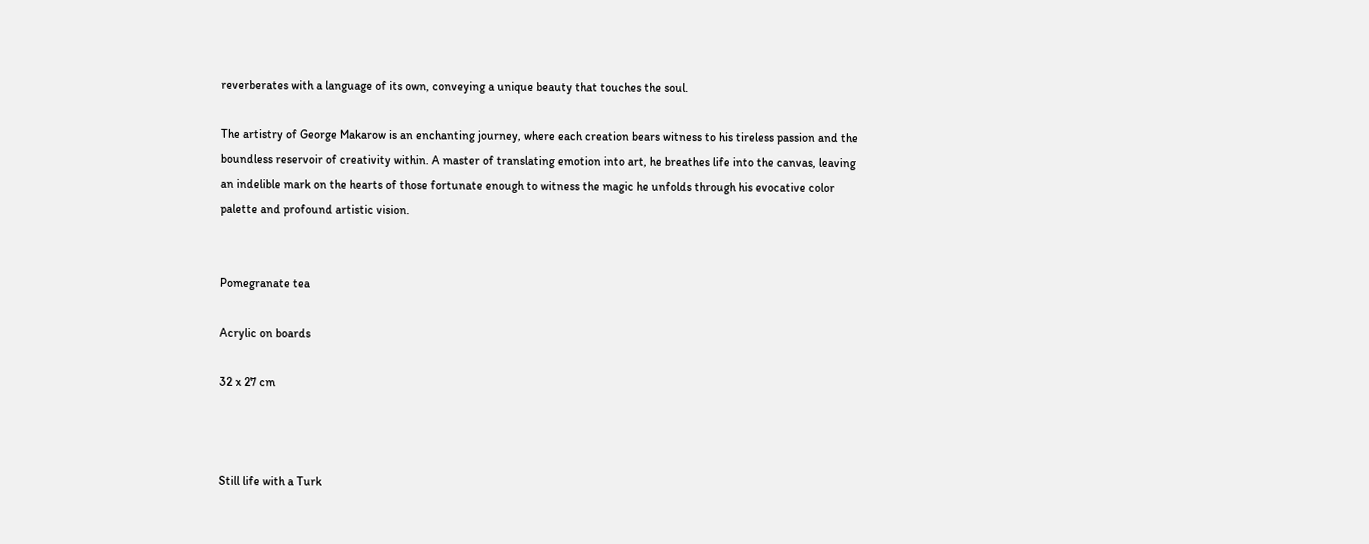reverberates with a language of its own, conveying a unique beauty that touches the soul.

The artistry of George Makarow is an enchanting journey, where each creation bears witness to his tireless passion and the boundless reservoir of creativity within. A master of translating emotion into art, he breathes life into the canvas, leaving an indelible mark on the hearts of those fortunate enough to witness the magic he unfolds through his evocative color palette and profound artistic vision.


Pomegranate tea

Acrylic on boards

32 x 27 cm



Still life with a Turk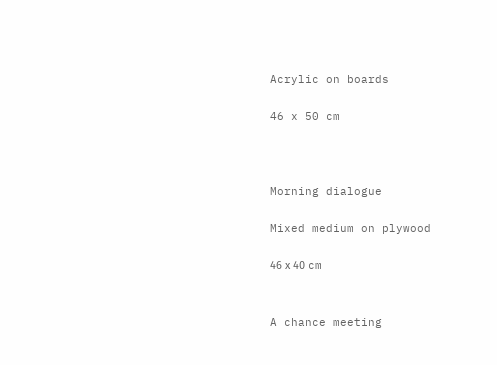Acrylic on boards

46 x 50 cm



Morning dialogue

Mixed medium on plywood

46 х 40 cm


A chance meeting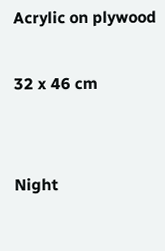Acrylic on plywood

32 x 46 cm


Night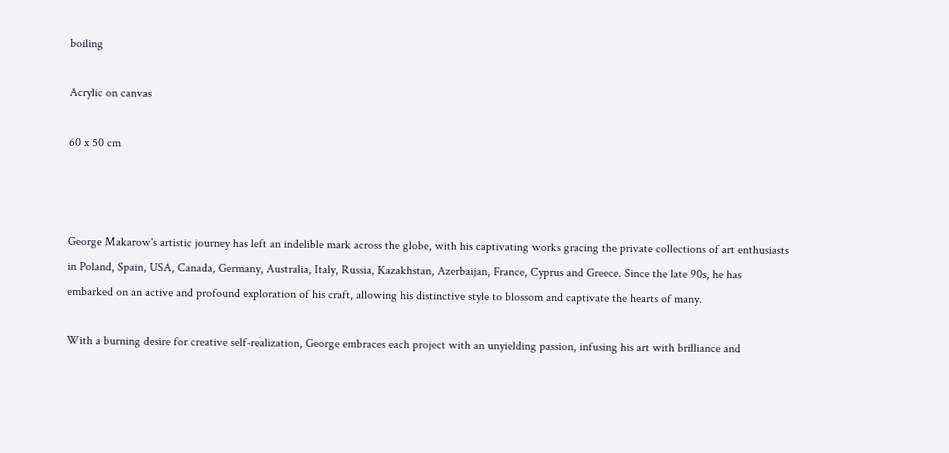boiling

Acrylic on canvas

60 x 50 cm



George Makarow's artistic journey has left an indelible mark across the globe, with his captivating works gracing the private collections of art enthusiasts in Poland, Spain, USA, Canada, Germany, Australia, Italy, Russia, Kazakhstan, Azerbaijan, France, Cyprus and Greece. Since the late 90s, he has embarked on an active and profound exploration of his craft, allowing his distinctive style to blossom and captivate the hearts of many.

With a burning desire for creative self-realization, George embraces each project with an unyielding passion, infusing his art with brilliance and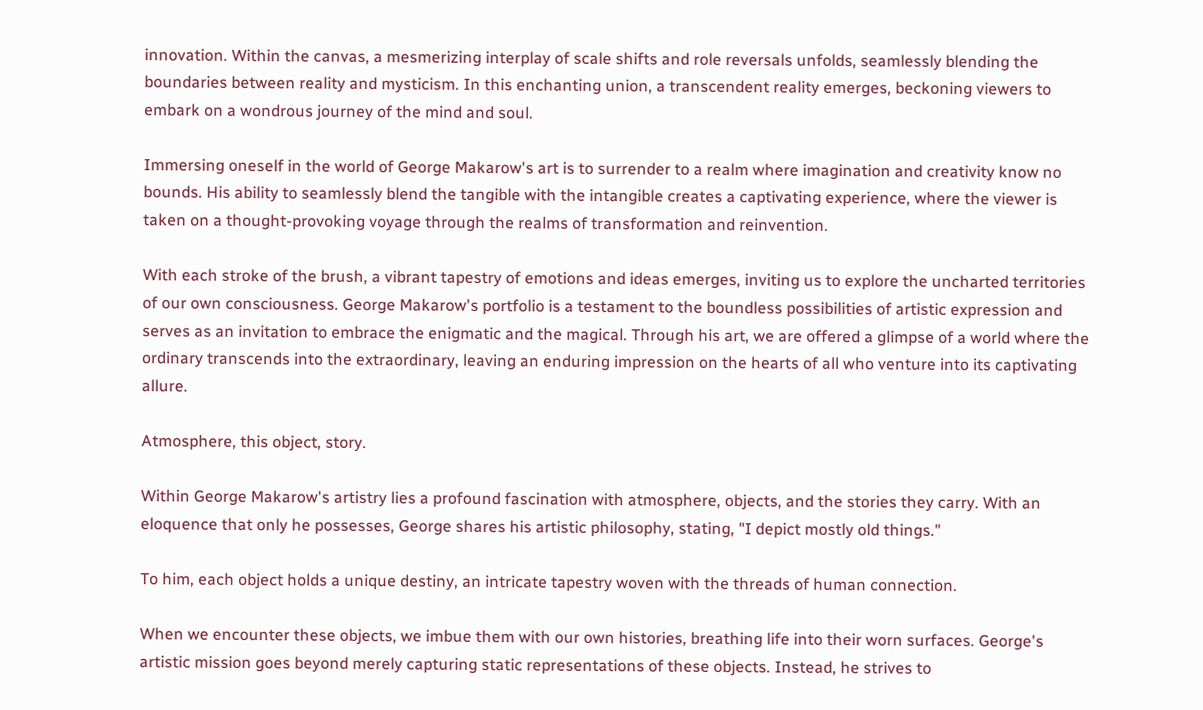innovation. Within the canvas, a mesmerizing interplay of scale shifts and role reversals unfolds, seamlessly blending the boundaries between reality and mysticism. In this enchanting union, a transcendent reality emerges, beckoning viewers to embark on a wondrous journey of the mind and soul.

Immersing oneself in the world of George Makarow's art is to surrender to a realm where imagination and creativity know no bounds. His ability to seamlessly blend the tangible with the intangible creates a captivating experience, where the viewer is taken on a thought-provoking voyage through the realms of transformation and reinvention.

With each stroke of the brush, a vibrant tapestry of emotions and ideas emerges, inviting us to explore the uncharted territories of our own consciousness. George Makarow's portfolio is a testament to the boundless possibilities of artistic expression and serves as an invitation to embrace the enigmatic and the magical. Through his art, we are offered a glimpse of a world where the ordinary transcends into the extraordinary, leaving an enduring impression on the hearts of all who venture into its captivating allure.

Atmosphere, this object, story.

Within George Makarow's artistry lies a profound fascination with atmosphere, objects, and the stories they carry. With an eloquence that only he possesses, George shares his artistic philosophy, stating, "I depict mostly old things."

To him, each object holds a unique destiny, an intricate tapestry woven with the threads of human connection.

When we encounter these objects, we imbue them with our own histories, breathing life into their worn surfaces. George's artistic mission goes beyond merely capturing static representations of these objects. Instead, he strives to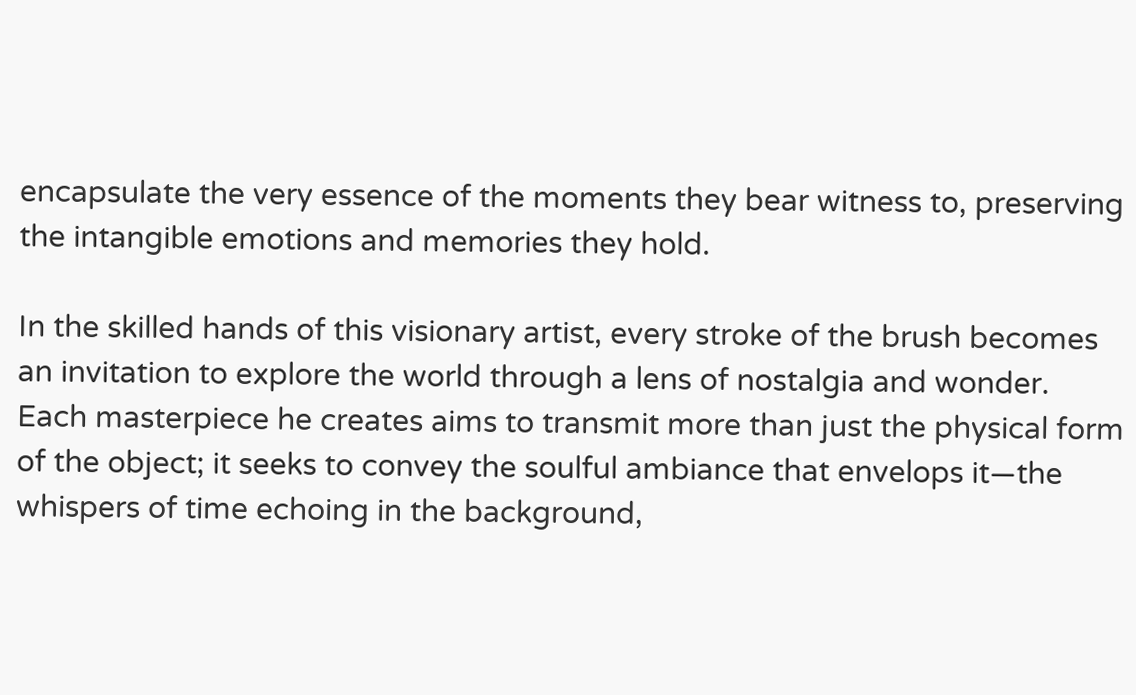encapsulate the very essence of the moments they bear witness to, preserving the intangible emotions and memories they hold.

In the skilled hands of this visionary artist, every stroke of the brush becomes an invitation to explore the world through a lens of nostalgia and wonder. Each masterpiece he creates aims to transmit more than just the physical form of the object; it seeks to convey the soulful ambiance that envelops it—the whispers of time echoing in the background,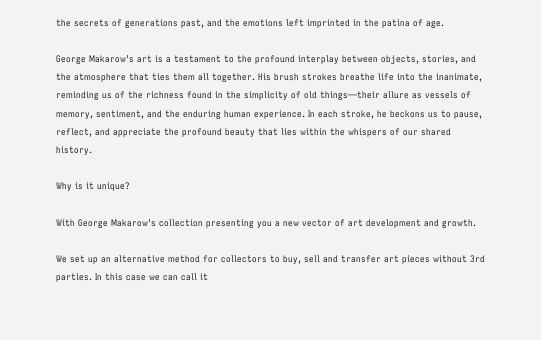the secrets of generations past, and the emotions left imprinted in the patina of age.

George Makarow's art is a testament to the profound interplay between objects, stories, and the atmosphere that ties them all together. His brush strokes breathe life into the inanimate, reminding us of the richness found in the simplicity of old things—their allure as vessels of memory, sentiment, and the enduring human experience. In each stroke, he beckons us to pause, reflect, and appreciate the profound beauty that lies within the whispers of our shared history.

Why is it unique?

With George Makarow's collection presenting you a new vector of art development and growth.

We set up an alternative method for collectors to buy, sell and transfer art pieces without 3rd parties. In this case we can call it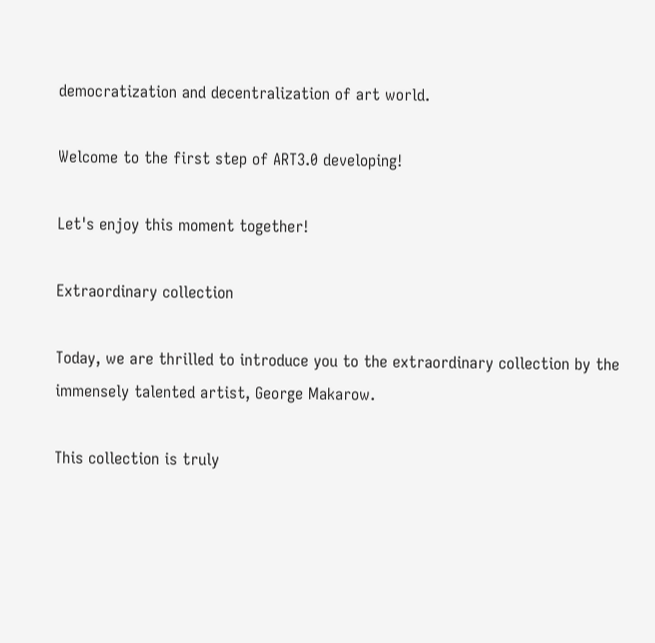democratization and decentralization of art world.

Welcome to the first step of ART3.0 developing!

Let's enjoy this moment together!

Extraordinary collection

Today, we are thrilled to introduce you to the extraordinary collection by the immensely talented artist, George Makarow.

This collection is truly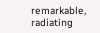remarkable, radiating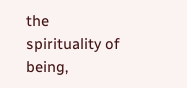the spirituality of being,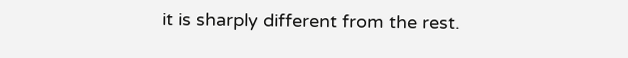it is sharply different from the rest.